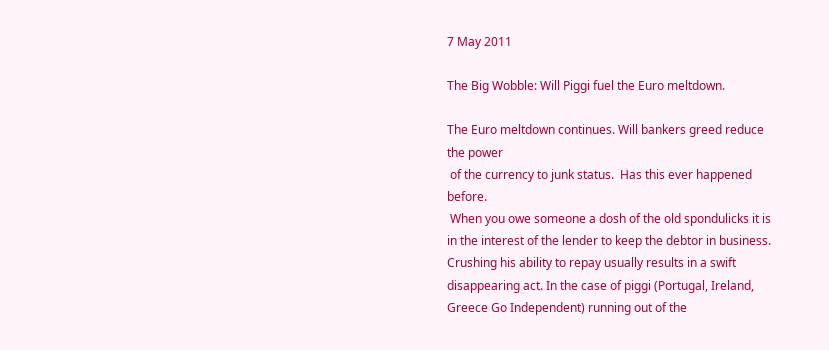7 May 2011

The Big Wobble: Will Piggi fuel the Euro meltdown.

The Euro meltdown continues. Will bankers greed reduce the power
 of the currency to junk status.  Has this ever happened before.
 When you owe someone a dosh of the old spondulicks it is in the interest of the lender to keep the debtor in business. Crushing his ability to repay usually results in a swift disappearing act. In the case of piggi (Portugal, Ireland, Greece Go Independent) running out of the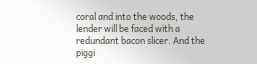coral and into the woods, the lender will be faced with a redundant bacon slicer. And the piggi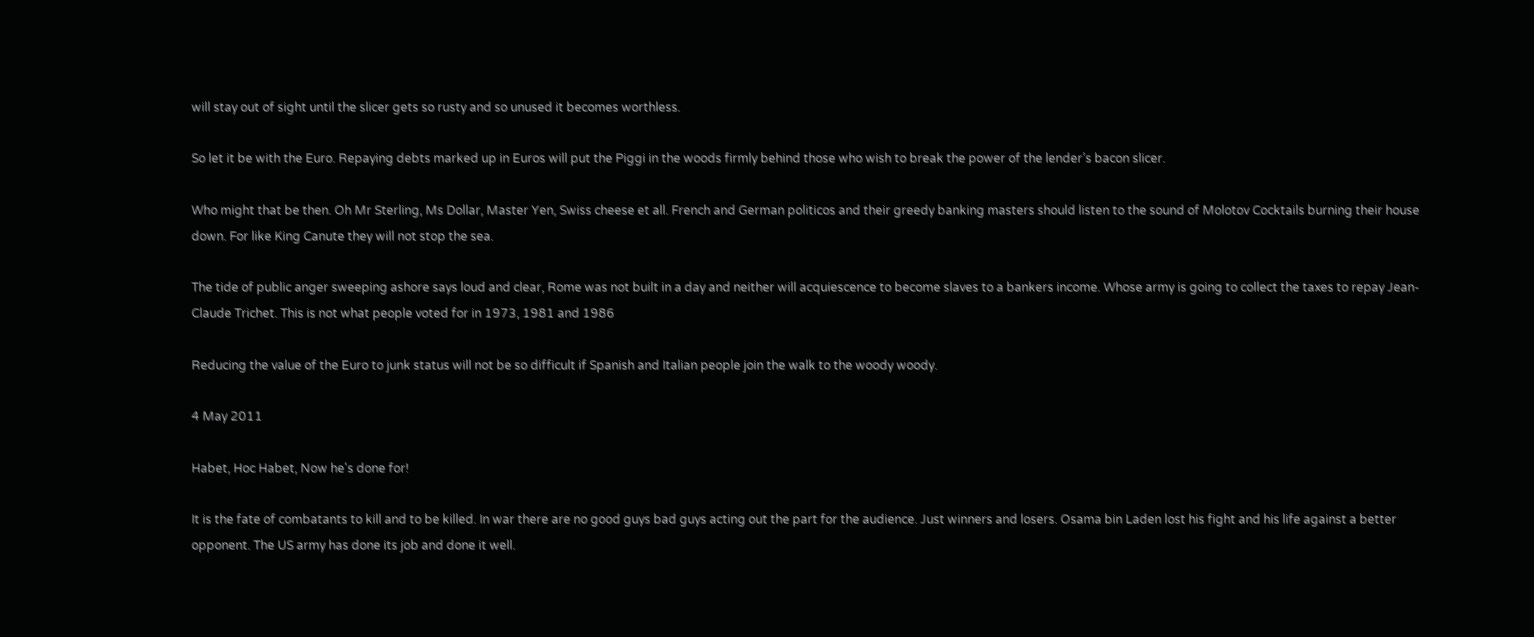will stay out of sight until the slicer gets so rusty and so unused it becomes worthless.

So let it be with the Euro. Repaying debts marked up in Euros will put the Piggi in the woods firmly behind those who wish to break the power of the lender’s bacon slicer.

Who might that be then. Oh Mr Sterling, Ms Dollar, Master Yen, Swiss cheese et all. French and German politicos and their greedy banking masters should listen to the sound of Molotov Cocktails burning their house down. For like King Canute they will not stop the sea.

The tide of public anger sweeping ashore says loud and clear, Rome was not built in a day and neither will acquiescence to become slaves to a bankers income. Whose army is going to collect the taxes to repay Jean-Claude Trichet. This is not what people voted for in 1973, 1981 and 1986

Reducing the value of the Euro to junk status will not be so difficult if Spanish and Italian people join the walk to the woody woody.

4 May 2011

Habet, Hoc Habet, Now he's done for!

It is the fate of combatants to kill and to be killed. In war there are no good guys bad guys acting out the part for the audience. Just winners and losers. Osama bin Laden lost his fight and his life against a better opponent. The US army has done its job and done it well.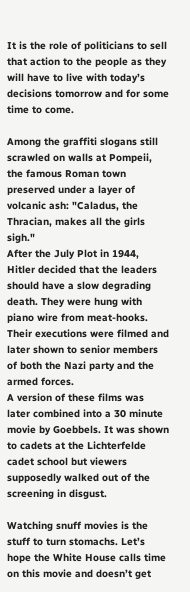It is the role of politicians to sell that action to the people as they will have to live with today’s decisions tomorrow and for some time to come.

Among the graffiti slogans still scrawled on walls at Pompeii, the famous Roman town preserved under a layer of volcanic ash: "Caladus, the Thracian, makes all the girls sigh."
After the July Plot in 1944, Hitler decided that the leaders should have a slow degrading death. They were hung with piano wire from meat-hooks. Their executions were filmed and later shown to senior members of both the Nazi party and the armed forces.
A version of these films was later combined into a 30 minute movie by Goebbels. It was shown to cadets at the Lichterfelde cadet school but viewers supposedly walked out of the screening in disgust.

Watching snuff movies is the stuff to turn stomachs. Let’s hope the White House calls time on this movie and doesn’t get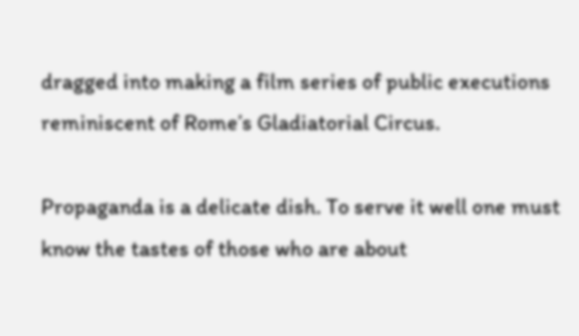dragged into making a film series of public executions reminiscent of Rome’s Gladiatorial Circus.

Propaganda is a delicate dish. To serve it well one must know the tastes of those who are about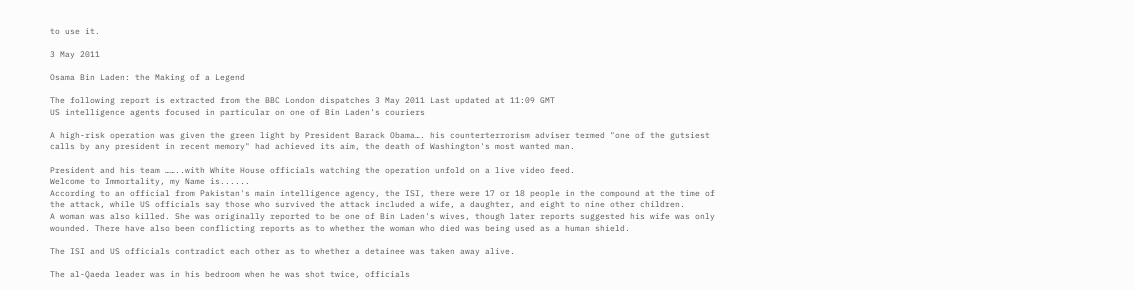to use it.

3 May 2011

Osama Bin Laden: the Making of a Legend

The following report is extracted from the BBC London dispatches 3 May 2011 Last updated at 11:09 GMT
US intelligence agents focused in particular on one of Bin Laden's couriers

A high-risk operation was given the green light by President Barack Obama…. his counterterrorism adviser termed "one of the gutsiest calls by any president in recent memory" had achieved its aim, the death of Washington's most wanted man.

President and his team ……..with White House officials watching the operation unfold on a live video feed.
Welcome to Immortality, my Name is......
According to an official from Pakistan's main intelligence agency, the ISI, there were 17 or 18 people in the compound at the time of the attack, while US officials say those who survived the attack included a wife, a daughter, and eight to nine other children.
A woman was also killed. She was originally reported to be one of Bin Laden's wives, though later reports suggested his wife was only wounded. There have also been conflicting reports as to whether the woman who died was being used as a human shield.

The ISI and US officials contradict each other as to whether a detainee was taken away alive.

The al-Qaeda leader was in his bedroom when he was shot twice, officials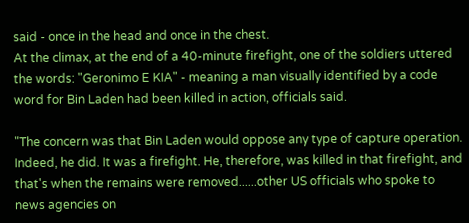said - once in the head and once in the chest.
At the climax, at the end of a 40-minute firefight, one of the soldiers uttered the words: "Geronimo E KIA" - meaning a man visually identified by a code word for Bin Laden had been killed in action, officials said.

"The concern was that Bin Laden would oppose any type of capture operation. Indeed, he did. It was a firefight. He, therefore, was killed in that firefight, and that's when the remains were removed......other US officials who spoke to news agencies on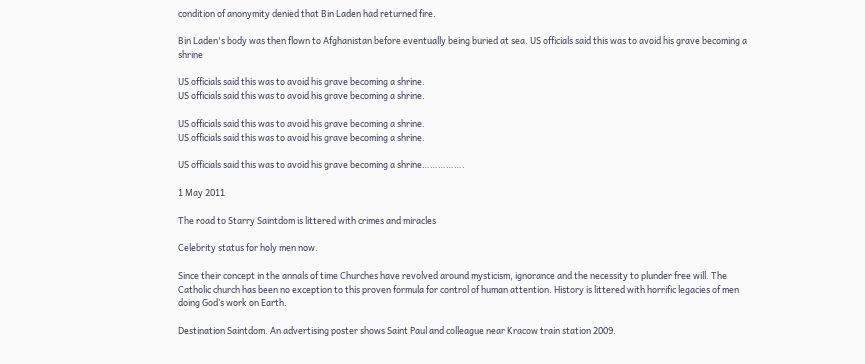condition of anonymity denied that Bin Laden had returned fire.

Bin Laden's body was then flown to Afghanistan before eventually being buried at sea. US officials said this was to avoid his grave becoming a shrine

US officials said this was to avoid his grave becoming a shrine.
US officials said this was to avoid his grave becoming a shrine.

US officials said this was to avoid his grave becoming a shrine.
US officials said this was to avoid his grave becoming a shrine.

US officials said this was to avoid his grave becoming a shrine…………….

1 May 2011

The road to Starry Saintdom is littered with crimes and miracles

Celebrity status for holy men now.

Since their concept in the annals of time Churches have revolved around mysticism, ignorance and the necessity to plunder free will. The Catholic church has been no exception to this proven formula for control of human attention. History is littered with horrific legacies of men doing God’s work on Earth.

Destination Saintdom. An advertising poster shows Saint Paul and colleague near Kracow train station 2009.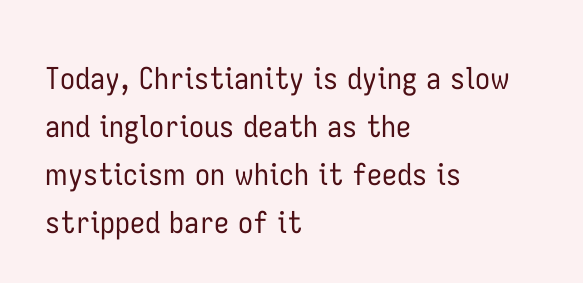Today, Christianity is dying a slow and inglorious death as the mysticism on which it feeds is stripped bare of it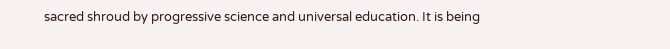sacred shroud by progressive science and universal education. It is being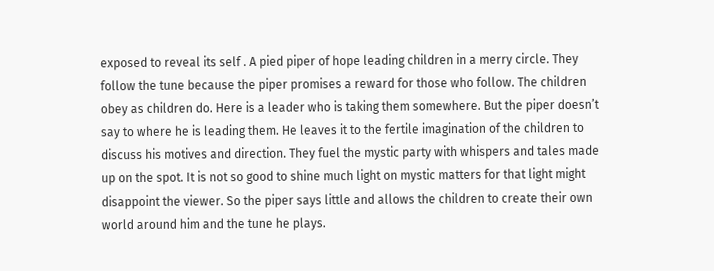exposed to reveal its self . A pied piper of hope leading children in a merry circle. They follow the tune because the piper promises a reward for those who follow. The children obey as children do. Here is a leader who is taking them somewhere. But the piper doesn’t say to where he is leading them. He leaves it to the fertile imagination of the children to discuss his motives and direction. They fuel the mystic party with whispers and tales made up on the spot. It is not so good to shine much light on mystic matters for that light might disappoint the viewer. So the piper says little and allows the children to create their own world around him and the tune he plays.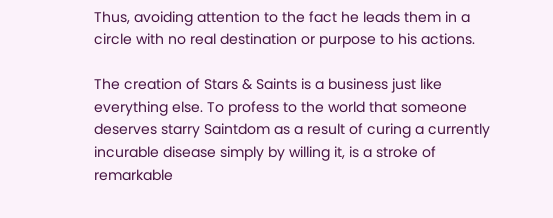Thus, avoiding attention to the fact he leads them in a circle with no real destination or purpose to his actions.

The creation of Stars & Saints is a business just like everything else. To profess to the world that someone deserves starry Saintdom as a result of curing a currently incurable disease simply by willing it, is a stroke of remarkable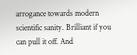arrogance towards modern scientific sanity. Brilliant if you can pull it off. And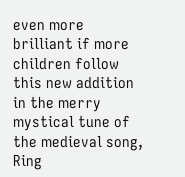even more brilliant if more children follow this new addition in the merry mystical tune of the medieval song, Ring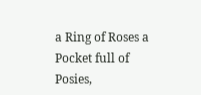a Ring of Roses a Pocket full of Posies,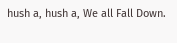hush a, hush a, We all Fall Down.